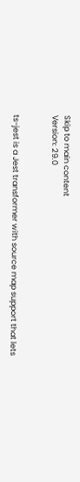Skip to main content
Version: 29.0


ts-jest is a Jest transformer with source map support that lets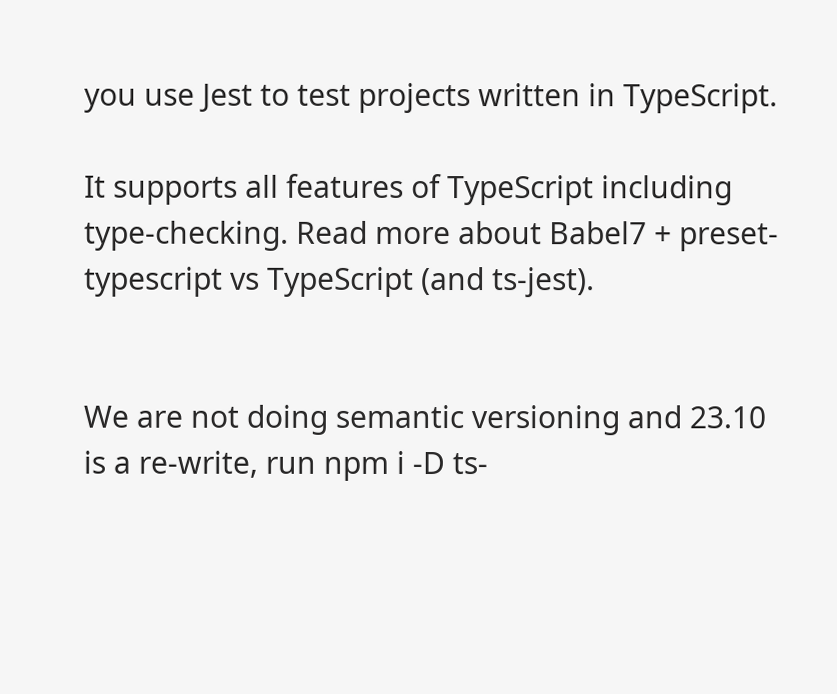you use Jest to test projects written in TypeScript.

It supports all features of TypeScript including type-checking. Read more about Babel7 + preset-typescript vs TypeScript (and ts-jest).


We are not doing semantic versioning and 23.10 is a re-write, run npm i -D ts-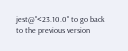jest@"<23.10.0" to go back to the previous version